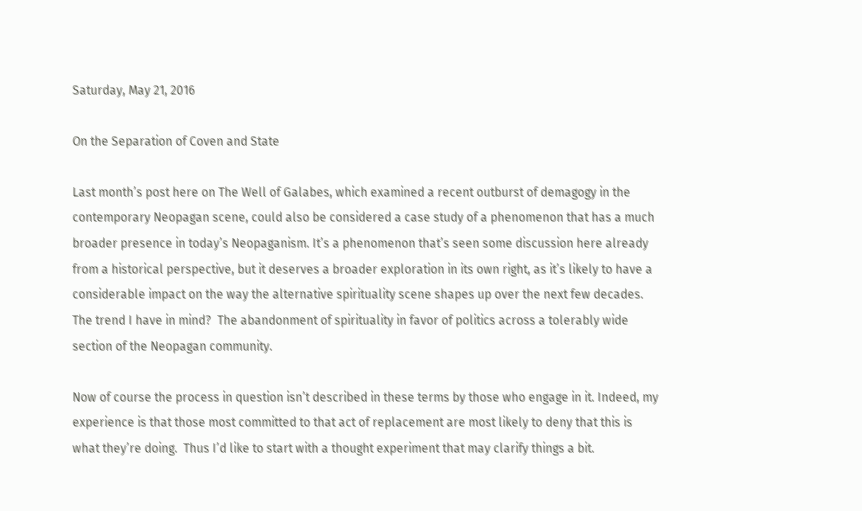Saturday, May 21, 2016

On the Separation of Coven and State

Last month’s post here on The Well of Galabes, which examined a recent outburst of demagogy in the contemporary Neopagan scene, could also be considered a case study of a phenomenon that has a much broader presence in today’s Neopaganism. It’s a phenomenon that’s seen some discussion here already from a historical perspective, but it deserves a broader exploration in its own right, as it’s likely to have a considerable impact on the way the alternative spirituality scene shapes up over the next few decades. The trend I have in mind?  The abandonment of spirituality in favor of politics across a tolerably wide section of the Neopagan community.

Now of course the process in question isn’t described in these terms by those who engage in it. Indeed, my experience is that those most committed to that act of replacement are most likely to deny that this is what they’re doing.  Thus I’d like to start with a thought experiment that may clarify things a bit.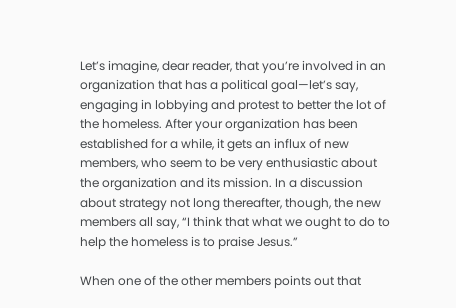Let’s imagine, dear reader, that you’re involved in an organization that has a political goal—let’s say, engaging in lobbying and protest to better the lot of the homeless. After your organization has been established for a while, it gets an influx of new members, who seem to be very enthusiastic about the organization and its mission. In a discussion about strategy not long thereafter, though, the new members all say, “I think that what we ought to do to help the homeless is to praise Jesus.”

When one of the other members points out that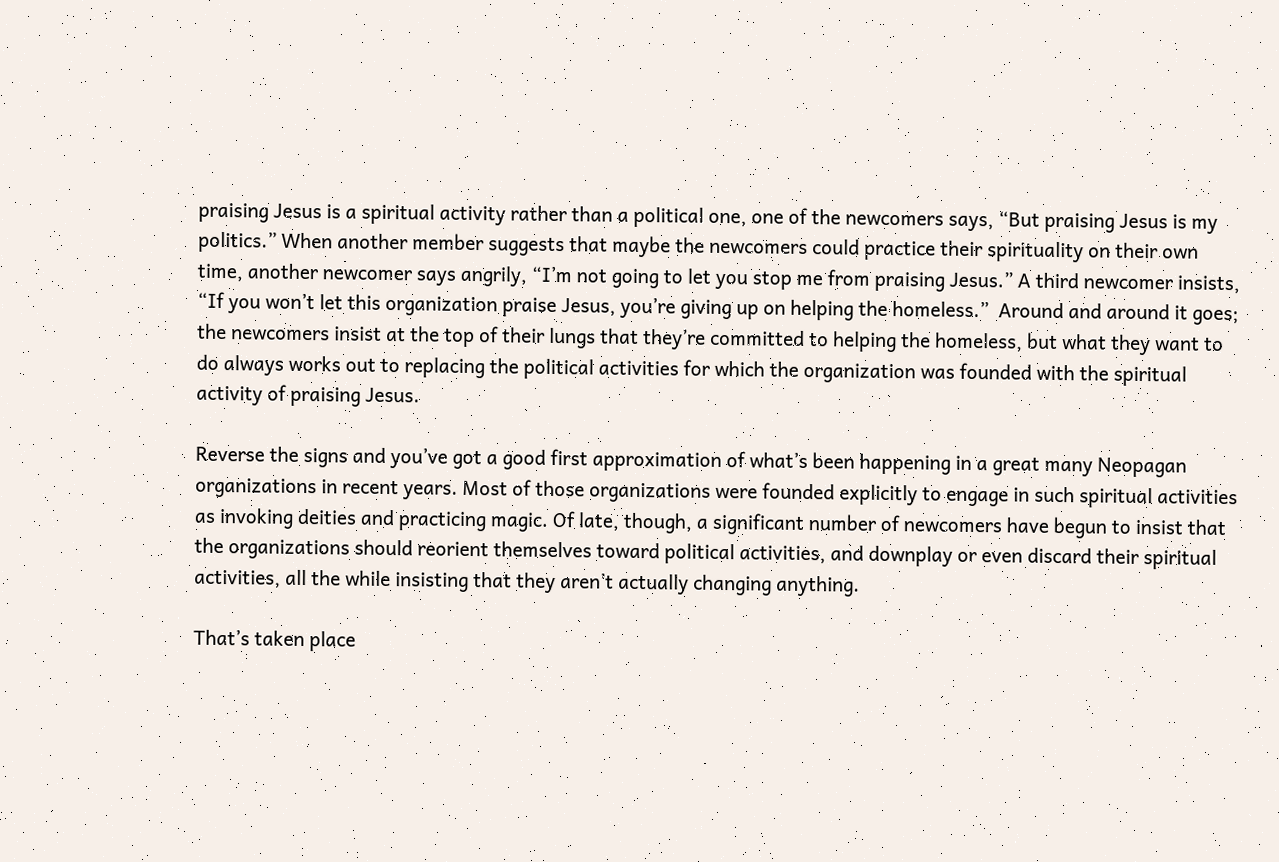praising Jesus is a spiritual activity rather than a political one, one of the newcomers says, “But praising Jesus is my politics.” When another member suggests that maybe the newcomers could practice their spirituality on their own time, another newcomer says angrily, “I’m not going to let you stop me from praising Jesus.” A third newcomer insists, “If you won’t let this organization praise Jesus, you’re giving up on helping the homeless.”  Around and around it goes; the newcomers insist at the top of their lungs that they’re committed to helping the homeless, but what they want to do always works out to replacing the political activities for which the organization was founded with the spiritual activity of praising Jesus.

Reverse the signs and you’ve got a good first approximation of what’s been happening in a great many Neopagan organizations in recent years. Most of those organizations were founded explicitly to engage in such spiritual activities as invoking deities and practicing magic. Of late, though, a significant number of newcomers have begun to insist that the organizations should reorient themselves toward political activities, and downplay or even discard their spiritual activities, all the while insisting that they aren’t actually changing anything.

That’s taken place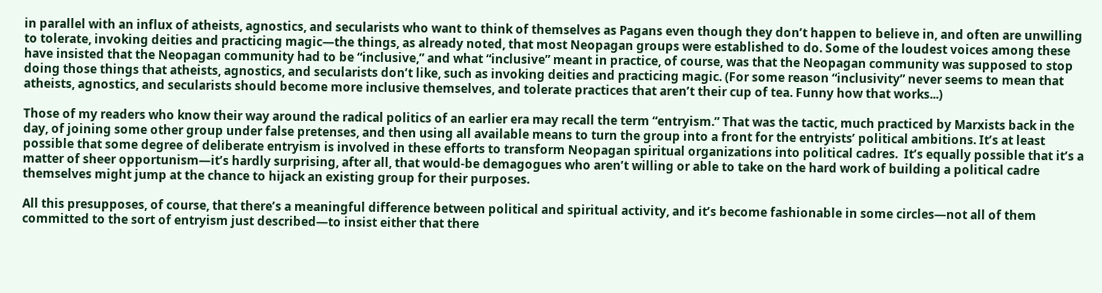in parallel with an influx of atheists, agnostics, and secularists who want to think of themselves as Pagans even though they don’t happen to believe in, and often are unwilling to tolerate, invoking deities and practicing magic—the things, as already noted, that most Neopagan groups were established to do. Some of the loudest voices among these have insisted that the Neopagan community had to be “inclusive,” and what “inclusive” meant in practice, of course, was that the Neopagan community was supposed to stop doing those things that atheists, agnostics, and secularists don’t like, such as invoking deities and practicing magic. (For some reason “inclusivity” never seems to mean that atheists, agnostics, and secularists should become more inclusive themselves, and tolerate practices that aren’t their cup of tea. Funny how that works...)

Those of my readers who know their way around the radical politics of an earlier era may recall the term “entryism.” That was the tactic, much practiced by Marxists back in the day, of joining some other group under false pretenses, and then using all available means to turn the group into a front for the entryists’ political ambitions. It’s at least possible that some degree of deliberate entryism is involved in these efforts to transform Neopagan spiritual organizations into political cadres.  It’s equally possible that it’s a matter of sheer opportunism—it’s hardly surprising, after all, that would-be demagogues who aren’t willing or able to take on the hard work of building a political cadre themselves might jump at the chance to hijack an existing group for their purposes.

All this presupposes, of course, that there’s a meaningful difference between political and spiritual activity, and it’s become fashionable in some circles—not all of them committed to the sort of entryism just described—to insist either that there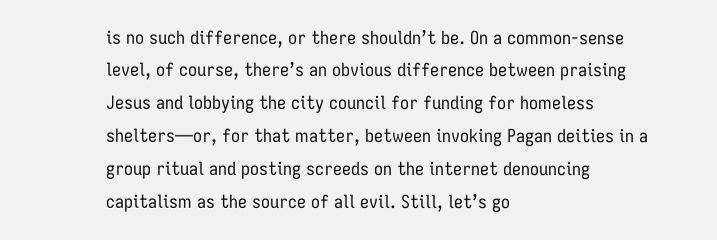is no such difference, or there shouldn’t be. On a common-sense level, of course, there’s an obvious difference between praising Jesus and lobbying the city council for funding for homeless shelters—or, for that matter, between invoking Pagan deities in a group ritual and posting screeds on the internet denouncing capitalism as the source of all evil. Still, let’s go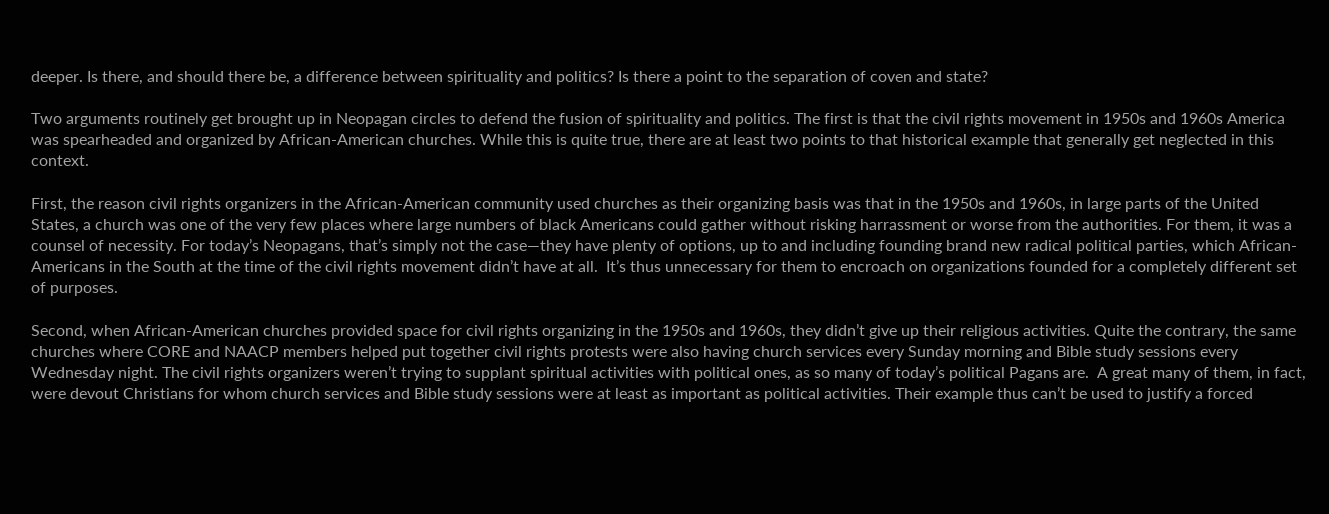deeper. Is there, and should there be, a difference between spirituality and politics? Is there a point to the separation of coven and state?

Two arguments routinely get brought up in Neopagan circles to defend the fusion of spirituality and politics. The first is that the civil rights movement in 1950s and 1960s America was spearheaded and organized by African-American churches. While this is quite true, there are at least two points to that historical example that generally get neglected in this context.

First, the reason civil rights organizers in the African-American community used churches as their organizing basis was that in the 1950s and 1960s, in large parts of the United States, a church was one of the very few places where large numbers of black Americans could gather without risking harrassment or worse from the authorities. For them, it was a counsel of necessity. For today’s Neopagans, that’s simply not the case—they have plenty of options, up to and including founding brand new radical political parties, which African-Americans in the South at the time of the civil rights movement didn’t have at all.  It’s thus unnecessary for them to encroach on organizations founded for a completely different set of purposes.

Second, when African-American churches provided space for civil rights organizing in the 1950s and 1960s, they didn’t give up their religious activities. Quite the contrary, the same churches where CORE and NAACP members helped put together civil rights protests were also having church services every Sunday morning and Bible study sessions every Wednesday night. The civil rights organizers weren’t trying to supplant spiritual activities with political ones, as so many of today’s political Pagans are.  A great many of them, in fact, were devout Christians for whom church services and Bible study sessions were at least as important as political activities. Their example thus can’t be used to justify a forced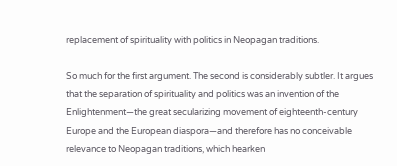replacement of spirituality with politics in Neopagan traditions.

So much for the first argument. The second is considerably subtler. It argues that the separation of spirituality and politics was an invention of the Enlightenment—the great secularizing movement of eighteenth-century Europe and the European diaspora—and therefore has no conceivable relevance to Neopagan traditions, which hearken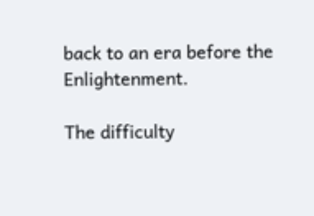back to an era before the Enlightenment.

The difficulty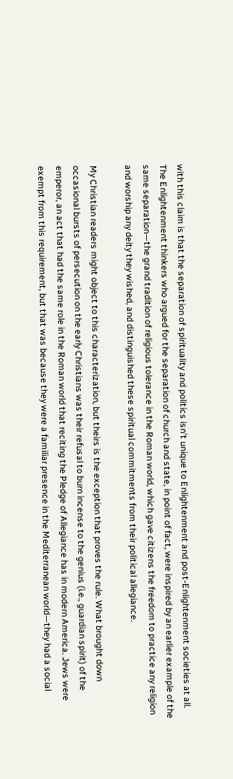with this claim is that the separation of spirituality and politics isn’t unique to Enlightenment and post-Enlightenment societies at all. The Enlightenment thinkers who argued for the separation of church and state, in point of fact, were inspired by an earlier example of the same separation—the grand tradition of religious tolerance in the Roman world, which gave citizens the freedom to practice any religion and worship any deity they wished, and distinguished these spiritual commitments from their political allegiance.

My Christian readers might object to this characterization, but theirs is the exception that proves the rule. What brought down occasional bursts of persecution on the early Christians was their refusal to burn incense to the genius (i.e., guardian spirit) of the emperor, an act that had the same role in the Roman world that reciting the Pledge of Allegiance has in modern America. Jews were exempt from this requirement, but that was because they were a familiar presence in the Mediterranean world—they had a social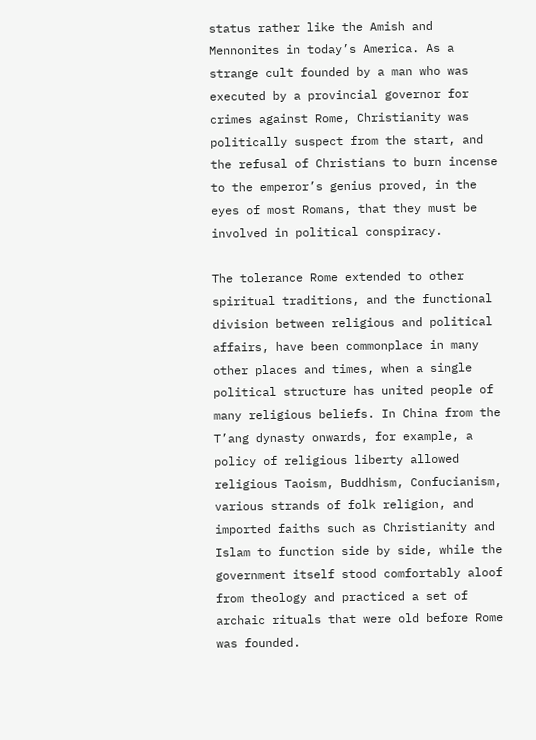status rather like the Amish and Mennonites in today’s America. As a strange cult founded by a man who was executed by a provincial governor for crimes against Rome, Christianity was politically suspect from the start, and the refusal of Christians to burn incense to the emperor’s genius proved, in the eyes of most Romans, that they must be involved in political conspiracy.

The tolerance Rome extended to other spiritual traditions, and the functional division between religious and political affairs, have been commonplace in many other places and times, when a single political structure has united people of many religious beliefs. In China from the T’ang dynasty onwards, for example, a policy of religious liberty allowed religious Taoism, Buddhism, Confucianism, various strands of folk religion, and imported faiths such as Christianity and Islam to function side by side, while the government itself stood comfortably aloof from theology and practiced a set of archaic rituals that were old before Rome was founded.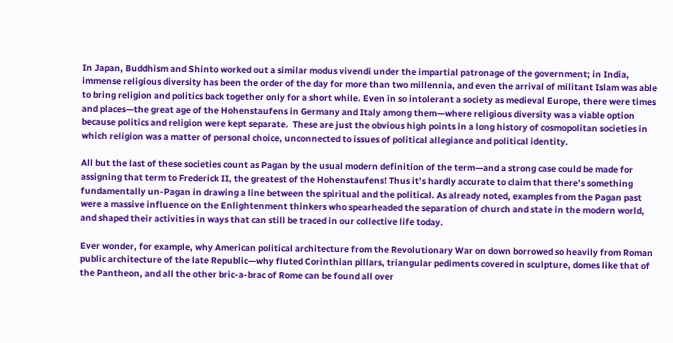In Japan, Buddhism and Shinto worked out a similar modus vivendi under the impartial patronage of the government; in India, immense religious diversity has been the order of the day for more than two millennia, and even the arrival of militant Islam was able to bring religion and politics back together only for a short while. Even in so intolerant a society as medieval Europe, there were times and places—the great age of the Hohenstaufens in Germany and Italy among them—where religious diversity was a viable option because politics and religion were kept separate.  These are just the obvious high points in a long history of cosmopolitan societies in which religion was a matter of personal choice, unconnected to issues of political allegiance and political identity.

All but the last of these societies count as Pagan by the usual modern definition of the term—and a strong case could be made for assigning that term to Frederick II, the greatest of the Hohenstaufens! Thus it’s hardly accurate to claim that there’s something fundamentally un-Pagan in drawing a line between the spiritual and the political. As already noted, examples from the Pagan past were a massive influence on the Enlightenment thinkers who spearheaded the separation of church and state in the modern world, and shaped their activities in ways that can still be traced in our collective life today.

Ever wonder, for example, why American political architecture from the Revolutionary War on down borrowed so heavily from Roman public architecture of the late Republic—why fluted Corinthian pillars, triangular pediments covered in sculpture, domes like that of the Pantheon, and all the other bric-a-brac of Rome can be found all over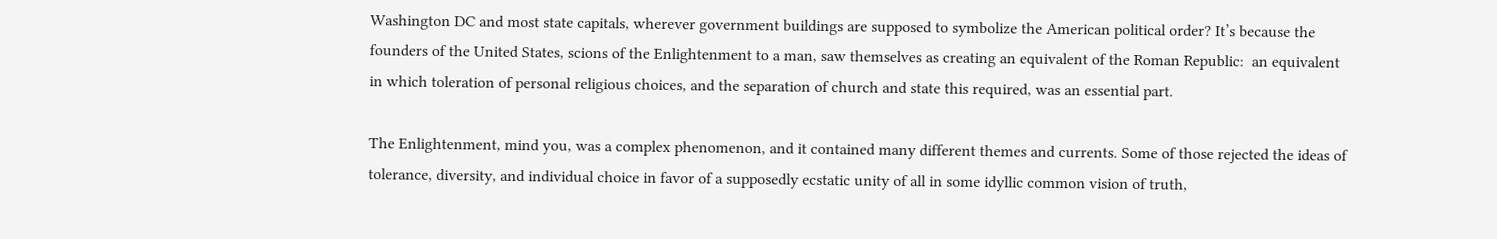Washington DC and most state capitals, wherever government buildings are supposed to symbolize the American political order? It’s because the founders of the United States, scions of the Enlightenment to a man, saw themselves as creating an equivalent of the Roman Republic:  an equivalent in which toleration of personal religious choices, and the separation of church and state this required, was an essential part.

The Enlightenment, mind you, was a complex phenomenon, and it contained many different themes and currents. Some of those rejected the ideas of tolerance, diversity, and individual choice in favor of a supposedly ecstatic unity of all in some idyllic common vision of truth,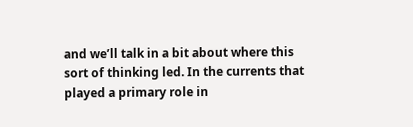and we’ll talk in a bit about where this sort of thinking led. In the currents that played a primary role in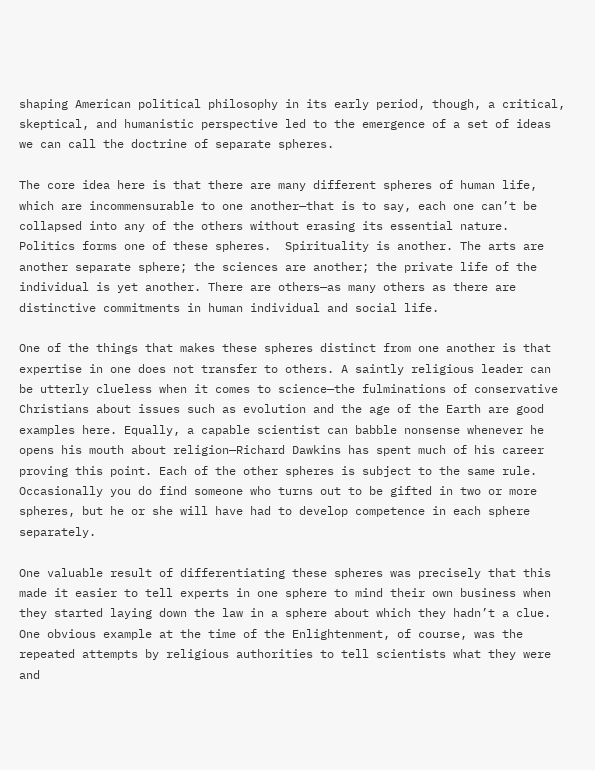shaping American political philosophy in its early period, though, a critical, skeptical, and humanistic perspective led to the emergence of a set of ideas we can call the doctrine of separate spheres.

The core idea here is that there are many different spheres of human life, which are incommensurable to one another—that is to say, each one can’t be collapsed into any of the others without erasing its essential nature. Politics forms one of these spheres.  Spirituality is another. The arts are another separate sphere; the sciences are another; the private life of the individual is yet another. There are others—as many others as there are distinctive commitments in human individual and social life.

One of the things that makes these spheres distinct from one another is that expertise in one does not transfer to others. A saintly religious leader can be utterly clueless when it comes to science—the fulminations of conservative Christians about issues such as evolution and the age of the Earth are good examples here. Equally, a capable scientist can babble nonsense whenever he opens his mouth about religion—Richard Dawkins has spent much of his career proving this point. Each of the other spheres is subject to the same rule. Occasionally you do find someone who turns out to be gifted in two or more spheres, but he or she will have had to develop competence in each sphere separately.

One valuable result of differentiating these spheres was precisely that this made it easier to tell experts in one sphere to mind their own business when they started laying down the law in a sphere about which they hadn’t a clue. One obvious example at the time of the Enlightenment, of course, was the repeated attempts by religious authorities to tell scientists what they were and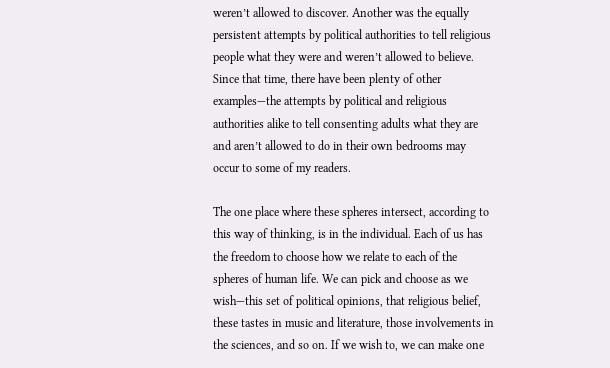weren’t allowed to discover. Another was the equally persistent attempts by political authorities to tell religious people what they were and weren’t allowed to believe. Since that time, there have been plenty of other examples—the attempts by political and religious authorities alike to tell consenting adults what they are and aren’t allowed to do in their own bedrooms may occur to some of my readers.

The one place where these spheres intersect, according to this way of thinking, is in the individual. Each of us has the freedom to choose how we relate to each of the spheres of human life. We can pick and choose as we wish—this set of political opinions, that religious belief, these tastes in music and literature, those involvements in the sciences, and so on. If we wish to, we can make one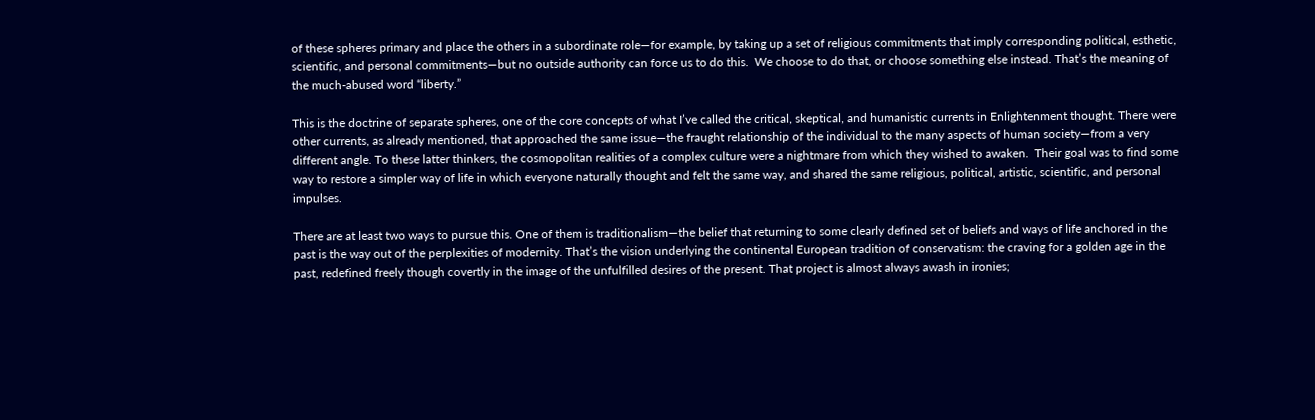of these spheres primary and place the others in a subordinate role—for example, by taking up a set of religious commitments that imply corresponding political, esthetic, scientific, and personal commitments—but no outside authority can force us to do this.  We choose to do that, or choose something else instead. That’s the meaning of the much-abused word “liberty.”

This is the doctrine of separate spheres, one of the core concepts of what I’ve called the critical, skeptical, and humanistic currents in Enlightenment thought. There were other currents, as already mentioned, that approached the same issue—the fraught relationship of the individual to the many aspects of human society—from a very different angle. To these latter thinkers, the cosmopolitan realities of a complex culture were a nightmare from which they wished to awaken.  Their goal was to find some way to restore a simpler way of life in which everyone naturally thought and felt the same way, and shared the same religious, political, artistic, scientific, and personal impulses.

There are at least two ways to pursue this. One of them is traditionalism—the belief that returning to some clearly defined set of beliefs and ways of life anchored in the past is the way out of the perplexities of modernity. That’s the vision underlying the continental European tradition of conservatism: the craving for a golden age in the past, redefined freely though covertly in the image of the unfulfilled desires of the present. That project is almost always awash in ironies;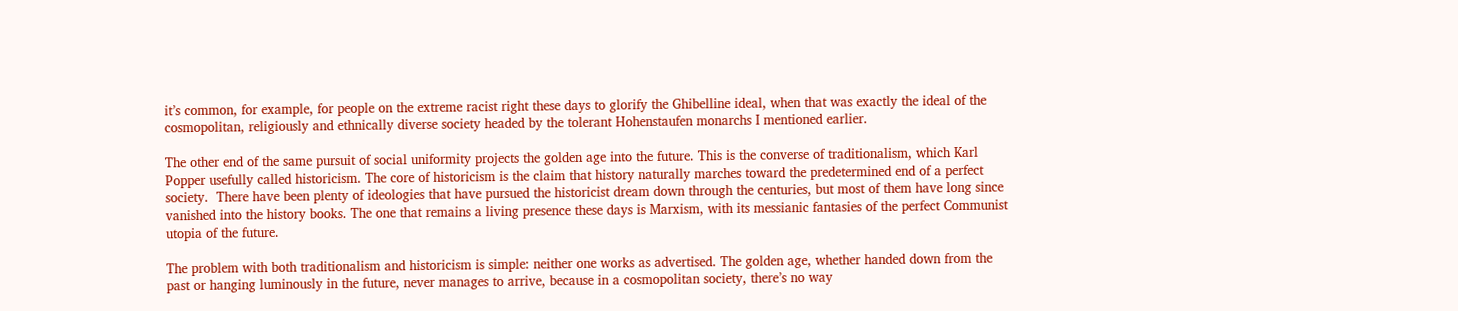it’s common, for example, for people on the extreme racist right these days to glorify the Ghibelline ideal, when that was exactly the ideal of the cosmopolitan, religiously and ethnically diverse society headed by the tolerant Hohenstaufen monarchs I mentioned earlier.

The other end of the same pursuit of social uniformity projects the golden age into the future. This is the converse of traditionalism, which Karl Popper usefully called historicism. The core of historicism is the claim that history naturally marches toward the predetermined end of a perfect society.  There have been plenty of ideologies that have pursued the historicist dream down through the centuries, but most of them have long since vanished into the history books. The one that remains a living presence these days is Marxism, with its messianic fantasies of the perfect Communist utopia of the future.

The problem with both traditionalism and historicism is simple: neither one works as advertised. The golden age, whether handed down from the past or hanging luminously in the future, never manages to arrive, because in a cosmopolitan society, there’s no way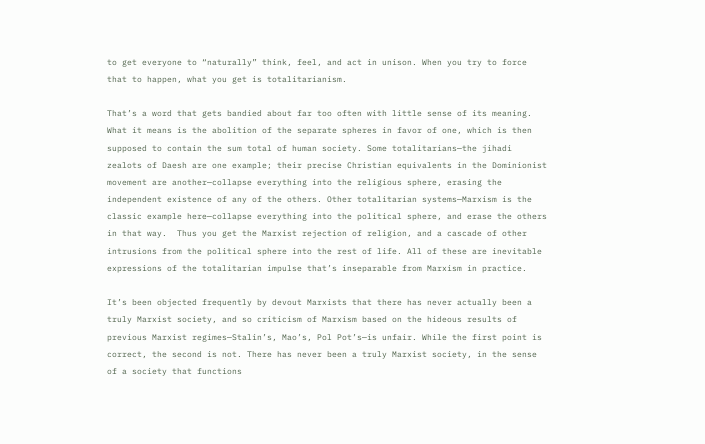to get everyone to “naturally” think, feel, and act in unison. When you try to force that to happen, what you get is totalitarianism.

That’s a word that gets bandied about far too often with little sense of its meaning. What it means is the abolition of the separate spheres in favor of one, which is then supposed to contain the sum total of human society. Some totalitarians—the jihadi zealots of Daesh are one example; their precise Christian equivalents in the Dominionist movement are another—collapse everything into the religious sphere, erasing the independent existence of any of the others. Other totalitarian systems—Marxism is the classic example here—collapse everything into the political sphere, and erase the others in that way.  Thus you get the Marxist rejection of religion, and a cascade of other intrusions from the political sphere into the rest of life. All of these are inevitable expressions of the totalitarian impulse that’s inseparable from Marxism in practice.

It’s been objected frequently by devout Marxists that there has never actually been a truly Marxist society, and so criticism of Marxism based on the hideous results of previous Marxist regimes—Stalin’s, Mao’s, Pol Pot’s—is unfair. While the first point is correct, the second is not. There has never been a truly Marxist society, in the sense of a society that functions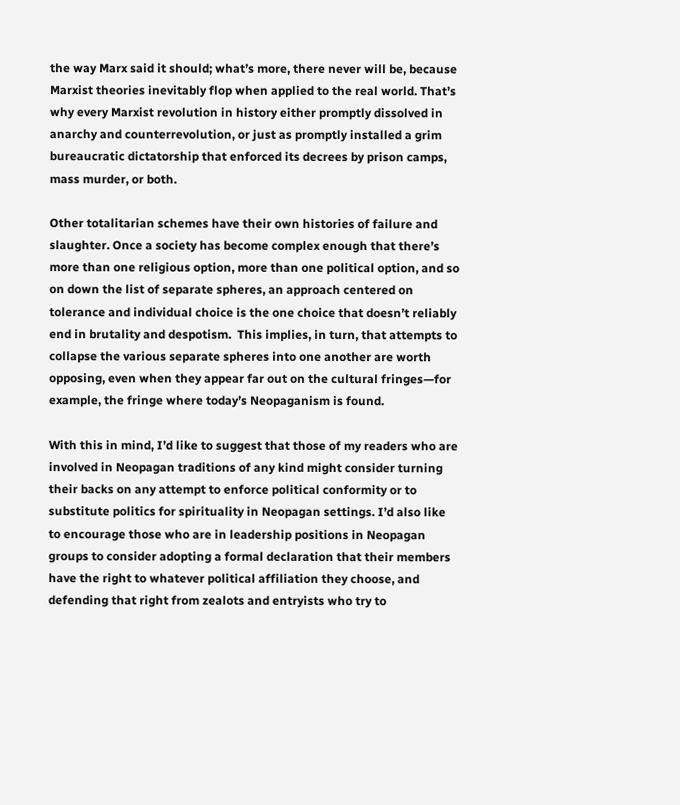the way Marx said it should; what’s more, there never will be, because Marxist theories inevitably flop when applied to the real world. That’s why every Marxist revolution in history either promptly dissolved in anarchy and counterrevolution, or just as promptly installed a grim bureaucratic dictatorship that enforced its decrees by prison camps, mass murder, or both.

Other totalitarian schemes have their own histories of failure and slaughter. Once a society has become complex enough that there’s more than one religious option, more than one political option, and so on down the list of separate spheres, an approach centered on tolerance and individual choice is the one choice that doesn’t reliably end in brutality and despotism.  This implies, in turn, that attempts to collapse the various separate spheres into one another are worth opposing, even when they appear far out on the cultural fringes—for example, the fringe where today’s Neopaganism is found.

With this in mind, I’d like to suggest that those of my readers who are involved in Neopagan traditions of any kind might consider turning their backs on any attempt to enforce political conformity or to substitute politics for spirituality in Neopagan settings. I’d also like to encourage those who are in leadership positions in Neopagan groups to consider adopting a formal declaration that their members have the right to whatever political affiliation they choose, and defending that right from zealots and entryists who try to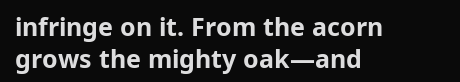infringe on it. From the acorn grows the mighty oak—and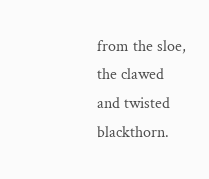from the sloe, the clawed and twisted blackthorn.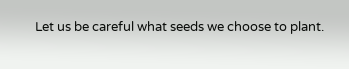Let us be careful what seeds we choose to plant.